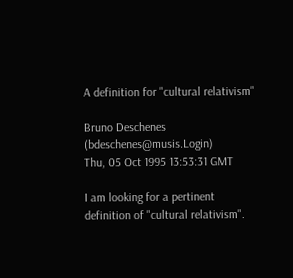A definition for "cultural relativism"

Bruno Deschenes (bdeschenes@musis.Login)
Thu, 05 Oct 1995 13:53:31 GMT

I am looking for a pertinent definition of "cultural relativism".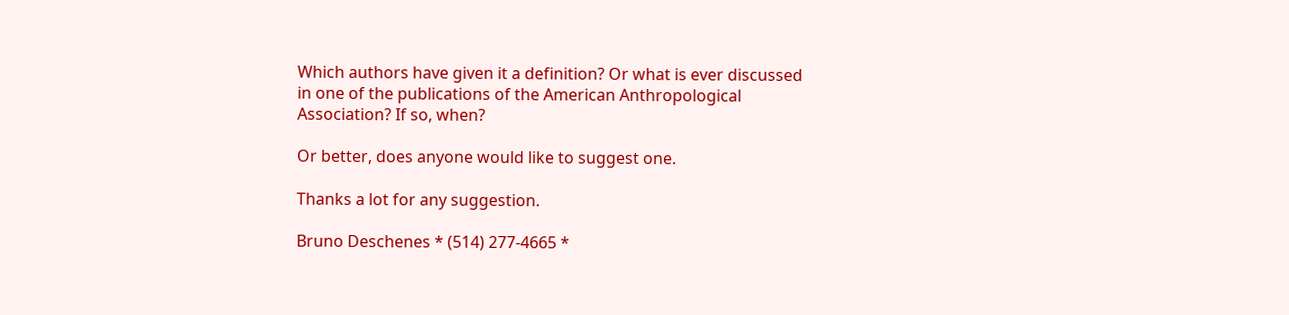Which authors have given it a definition? Or what is ever discussed
in one of the publications of the American Anthropological
Association? If so, when?

Or better, does anyone would like to suggest one.

Thanks a lot for any suggestion.

Bruno Deschenes * (514) 277-4665 *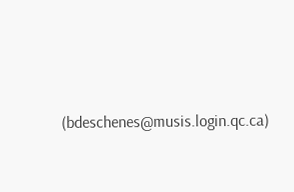(bdeschenes@musis.login.qc.ca)